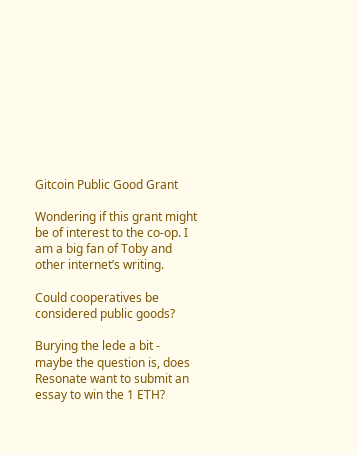Gitcoin Public Good Grant

Wondering if this grant might be of interest to the co-op. I am a big fan of Toby and other internet’s writing.

Could cooperatives be considered public goods?

Burying the lede a bit - maybe the question is, does Resonate want to submit an essay to win the 1 ETH?